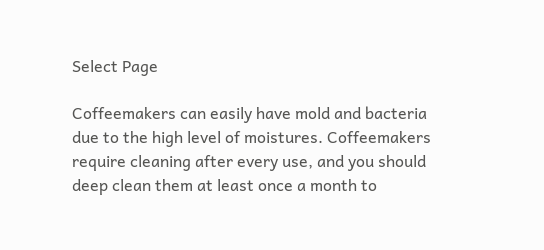Select Page

Coffeemakers can easily have mold and bacteria due to the high level of moistures. Coffeemakers require cleaning after every use, and you should deep clean them at least once a month to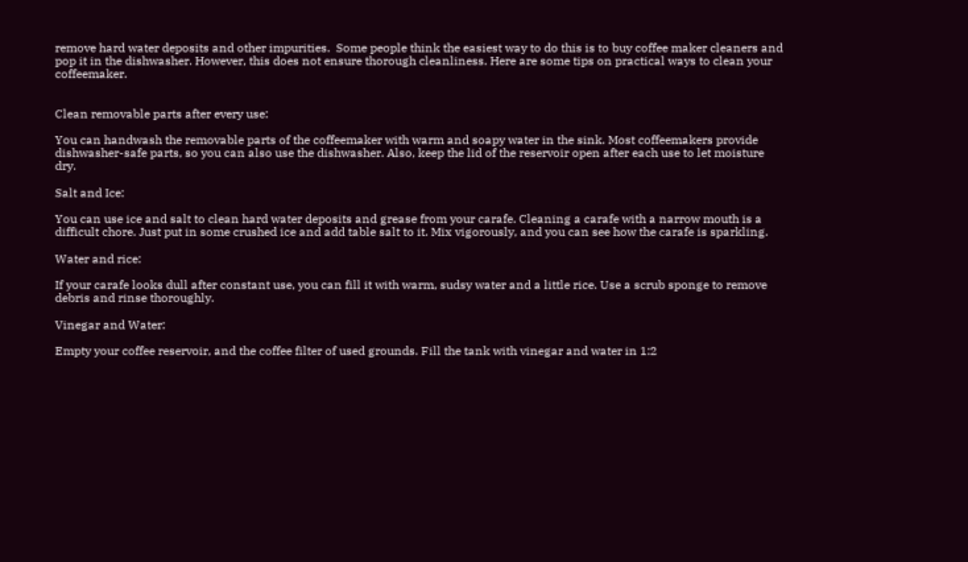remove hard water deposits and other impurities.  Some people think the easiest way to do this is to buy coffee maker cleaners and pop it in the dishwasher. However, this does not ensure thorough cleanliness. Here are some tips on practical ways to clean your coffeemaker.


Clean removable parts after every use:

You can handwash the removable parts of the coffeemaker with warm and soapy water in the sink. Most coffeemakers provide dishwasher-safe parts, so you can also use the dishwasher. Also, keep the lid of the reservoir open after each use to let moisture dry.

Salt and Ice:

You can use ice and salt to clean hard water deposits and grease from your carafe. Cleaning a carafe with a narrow mouth is a difficult chore. Just put in some crushed ice and add table salt to it. Mix vigorously, and you can see how the carafe is sparkling.

Water and rice:

If your carafe looks dull after constant use, you can fill it with warm, sudsy water and a little rice. Use a scrub sponge to remove debris and rinse thoroughly.

Vinegar and Water:

Empty your coffee reservoir, and the coffee filter of used grounds. Fill the tank with vinegar and water in 1:2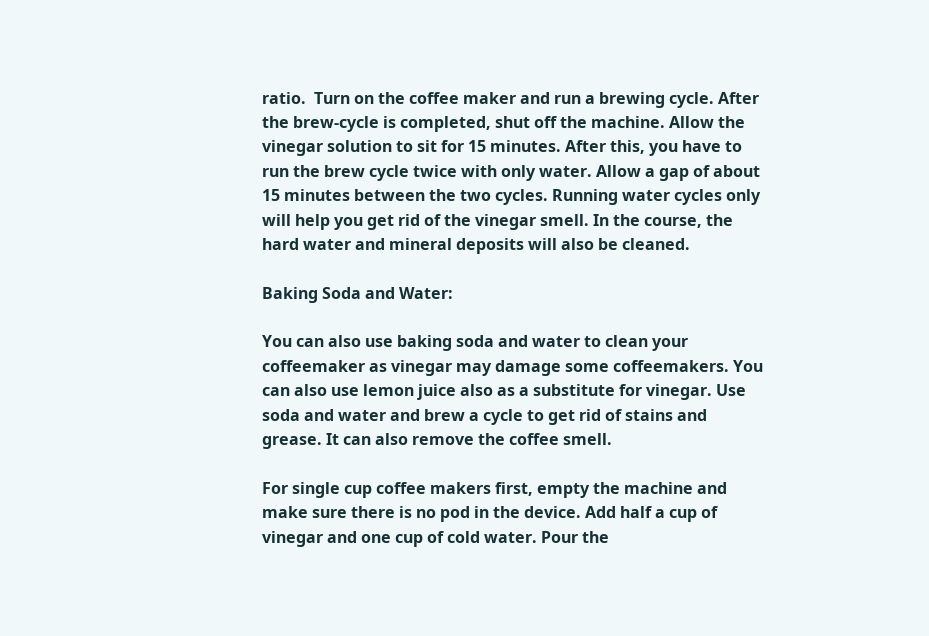ratio.  Turn on the coffee maker and run a brewing cycle. After the brew-cycle is completed, shut off the machine. Allow the vinegar solution to sit for 15 minutes. After this, you have to run the brew cycle twice with only water. Allow a gap of about 15 minutes between the two cycles. Running water cycles only will help you get rid of the vinegar smell. In the course, the hard water and mineral deposits will also be cleaned.

Baking Soda and Water:

You can also use baking soda and water to clean your coffeemaker as vinegar may damage some coffeemakers. You can also use lemon juice also as a substitute for vinegar. Use soda and water and brew a cycle to get rid of stains and grease. It can also remove the coffee smell.

For single cup coffee makers first, empty the machine and make sure there is no pod in the device. Add half a cup of vinegar and one cup of cold water. Pour the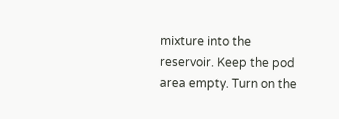mixture into the reservoir. Keep the pod area empty. Turn on the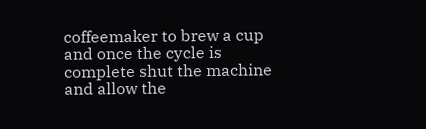coffeemaker to brew a cup and once the cycle is complete shut the machine and allow the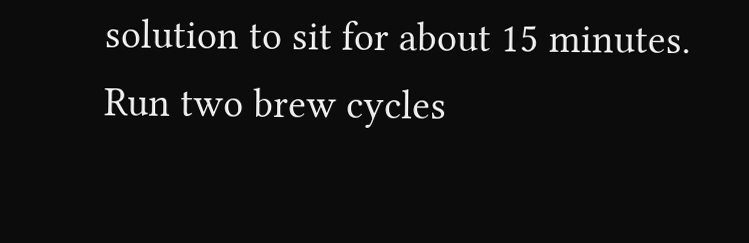solution to sit for about 15 minutes. Run two brew cycles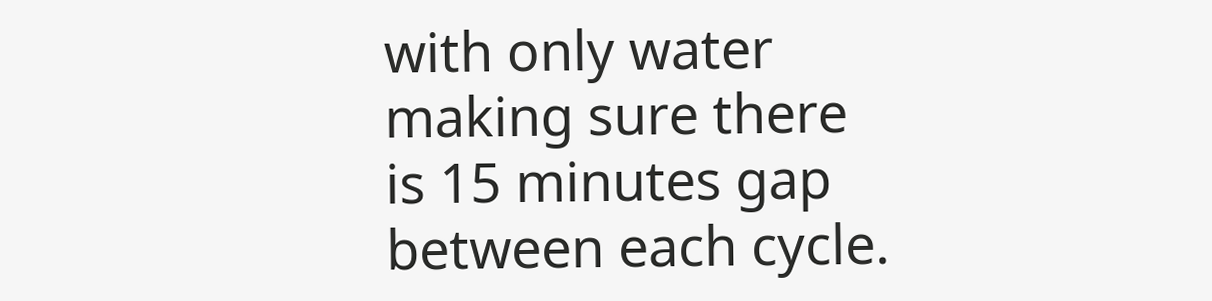with only water making sure there is 15 minutes gap between each cycle.